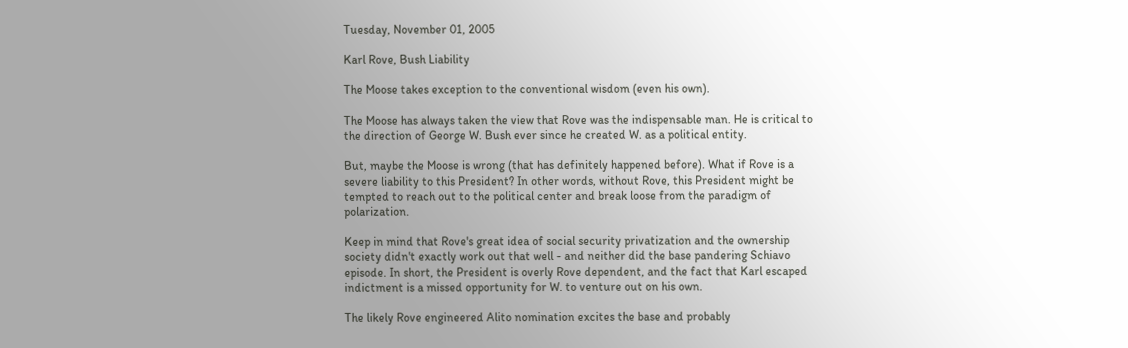Tuesday, November 01, 2005

Karl Rove, Bush Liability

The Moose takes exception to the conventional wisdom (even his own).

The Moose has always taken the view that Rove was the indispensable man. He is critical to the direction of George W. Bush ever since he created W. as a political entity.

But, maybe the Moose is wrong (that has definitely happened before). What if Rove is a severe liability to this President? In other words, without Rove, this President might be tempted to reach out to the political center and break loose from the paradigm of polarization.

Keep in mind that Rove's great idea of social security privatization and the ownership society didn't exactly work out that well - and neither did the base pandering Schiavo episode. In short, the President is overly Rove dependent, and the fact that Karl escaped indictment is a missed opportunity for W. to venture out on his own.

The likely Rove engineered Alito nomination excites the base and probably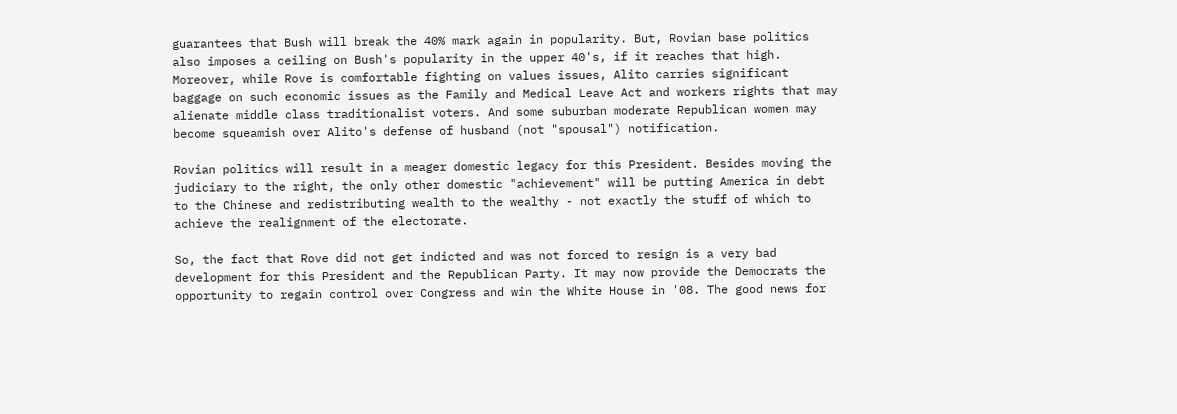guarantees that Bush will break the 40% mark again in popularity. But, Rovian base politics also imposes a ceiling on Bush's popularity in the upper 40's, if it reaches that high. Moreover, while Rove is comfortable fighting on values issues, Alito carries significant baggage on such economic issues as the Family and Medical Leave Act and workers rights that may alienate middle class traditionalist voters. And some suburban moderate Republican women may become squeamish over Alito's defense of husband (not "spousal") notification.

Rovian politics will result in a meager domestic legacy for this President. Besides moving the judiciary to the right, the only other domestic "achievement" will be putting America in debt to the Chinese and redistributing wealth to the wealthy - not exactly the stuff of which to achieve the realignment of the electorate.

So, the fact that Rove did not get indicted and was not forced to resign is a very bad development for this President and the Republican Party. It may now provide the Democrats the opportunity to regain control over Congress and win the White House in '08. The good news for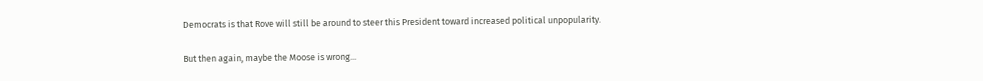Democrats is that Rove will still be around to steer this President toward increased political unpopularity.

But then again, maybe the Moose is wrong...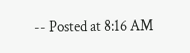-- Posted at 8:16 AM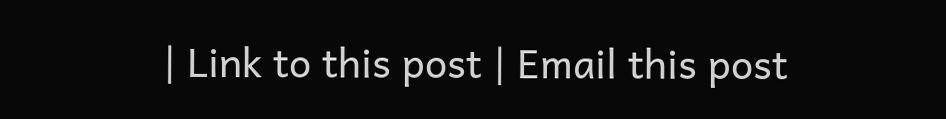| Link to this post | Email this post